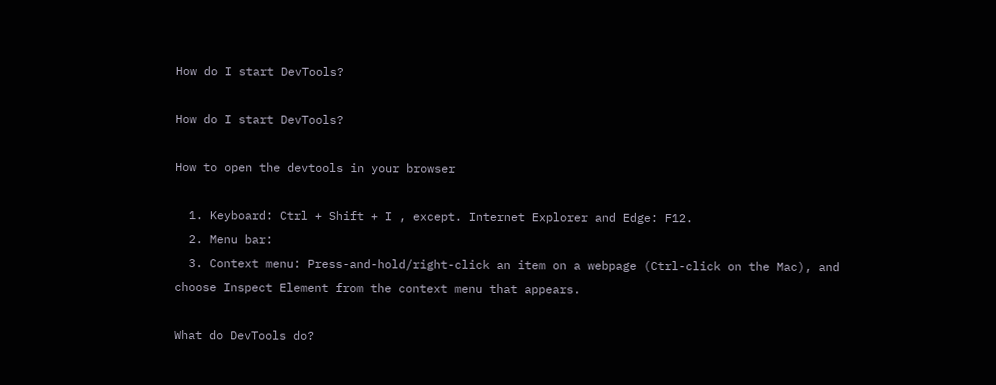How do I start DevTools?

How do I start DevTools?

How to open the devtools in your browser

  1. Keyboard: Ctrl + Shift + I , except. Internet Explorer and Edge: F12.
  2. Menu bar:
  3. Context menu: Press-and-hold/right-click an item on a webpage (Ctrl-click on the Mac), and choose Inspect Element from the context menu that appears.

What do DevTools do?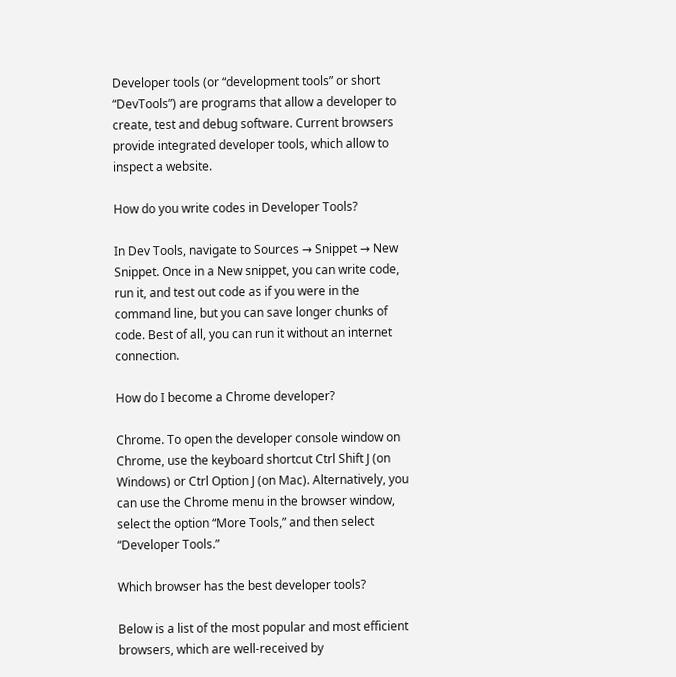Developer tools (or “development tools” or short “DevTools”) are programs that allow a developer to create, test and debug software. Current browsers provide integrated developer tools, which allow to inspect a website.

How do you write codes in Developer Tools?

In Dev Tools, navigate to Sources → Snippet → New Snippet. Once in a New snippet, you can write code, run it, and test out code as if you were in the command line, but you can save longer chunks of code. Best of all, you can run it without an internet connection.

How do I become a Chrome developer?

Chrome. To open the developer console window on Chrome, use the keyboard shortcut Ctrl Shift J (on Windows) or Ctrl Option J (on Mac). Alternatively, you can use the Chrome menu in the browser window, select the option “More Tools,” and then select “Developer Tools.”

Which browser has the best developer tools?

Below is a list of the most popular and most efficient browsers, which are well-received by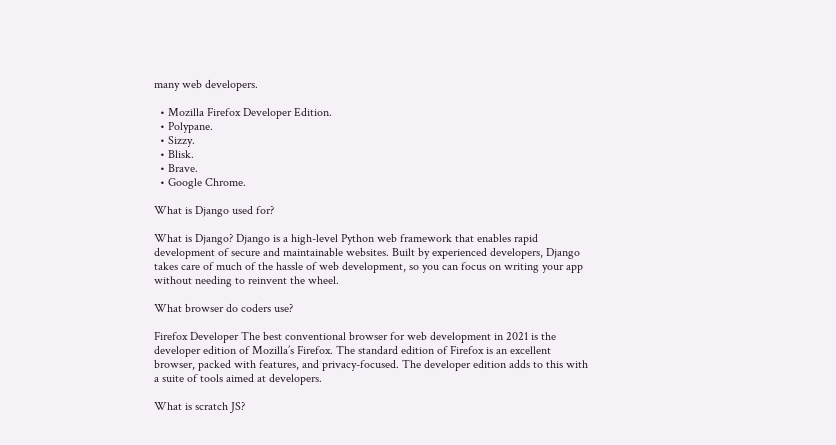many web developers.

  • Mozilla Firefox Developer Edition.
  • Polypane.
  • Sizzy.
  • Blisk.
  • Brave.
  • Google Chrome.

What is Django used for?

What is Django? Django is a high-level Python web framework that enables rapid development of secure and maintainable websites. Built by experienced developers, Django takes care of much of the hassle of web development, so you can focus on writing your app without needing to reinvent the wheel.

What browser do coders use?

Firefox Developer The best conventional browser for web development in 2021 is the developer edition of Mozilla’s Firefox. The standard edition of Firefox is an excellent browser, packed with features, and privacy-focused. The developer edition adds to this with a suite of tools aimed at developers.

What is scratch JS?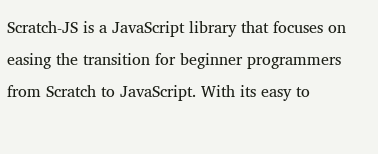Scratch-JS is a JavaScript library that focuses on easing the transition for beginner programmers from Scratch to JavaScript. With its easy to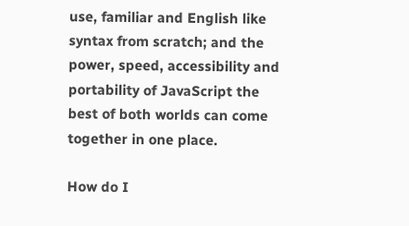use, familiar and English like syntax from scratch; and the power, speed, accessibility and portability of JavaScript the best of both worlds can come together in one place.

How do I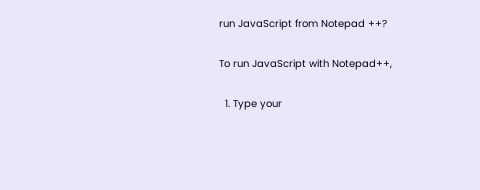run JavaScript from Notepad ++?

To run JavaScript with Notepad++,

  1. Type your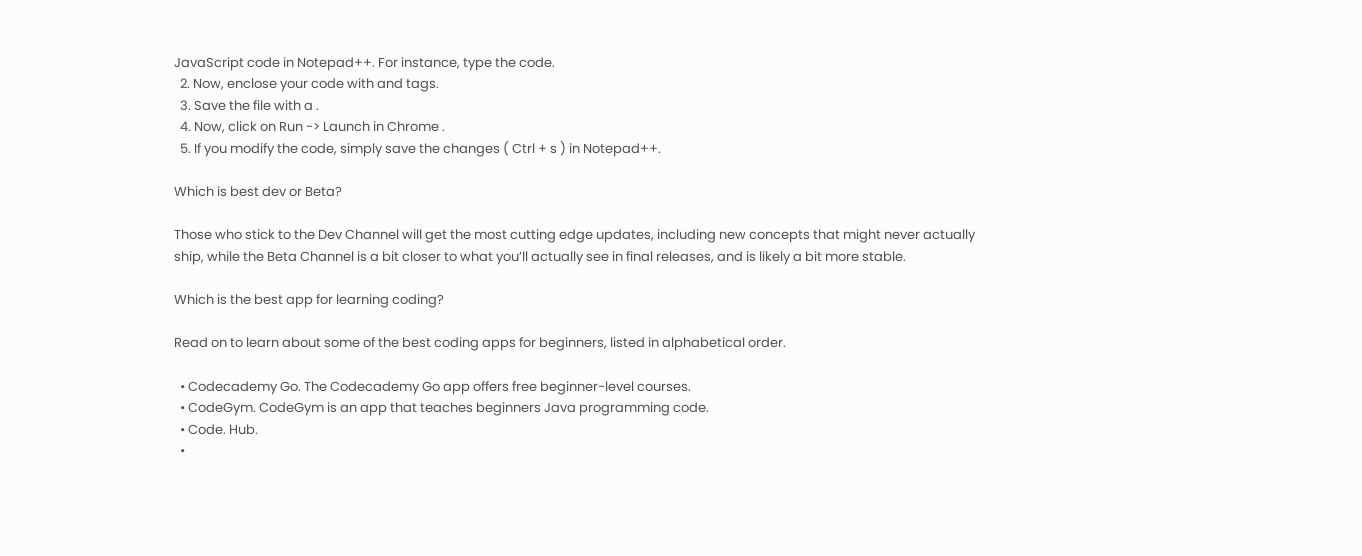JavaScript code in Notepad++. For instance, type the code.
  2. Now, enclose your code with and tags.
  3. Save the file with a .
  4. Now, click on Run -> Launch in Chrome .
  5. If you modify the code, simply save the changes ( Ctrl + s ) in Notepad++.

Which is best dev or Beta?

Those who stick to the Dev Channel will get the most cutting edge updates, including new concepts that might never actually ship, while the Beta Channel is a bit closer to what you’ll actually see in final releases, and is likely a bit more stable.

Which is the best app for learning coding?

Read on to learn about some of the best coding apps for beginners, listed in alphabetical order.

  • Codecademy Go. The Codecademy Go app offers free beginner-level courses.
  • CodeGym. CodeGym is an app that teaches beginners Java programming code.
  • Code. Hub.
  •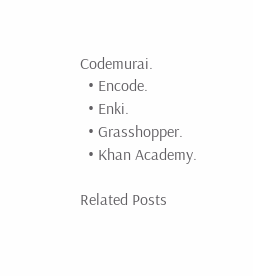Codemurai.
  • Encode.
  • Enki.
  • Grasshopper.
  • Khan Academy.

Related Posts